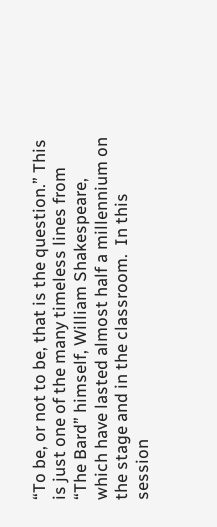“To be, or not to be, that is the question.” This is just one of the many timeless lines from “The Bard” himself, William Shakespeare, which have lasted almost half a millennium on the stage and in the classroom.  In this session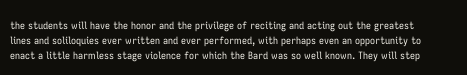the students will have the honor and the privilege of reciting and acting out the greatest lines and soliloquies ever written and ever performed, with perhaps even an opportunity to enact a little harmless stage violence for which the Bard was so well known. They will step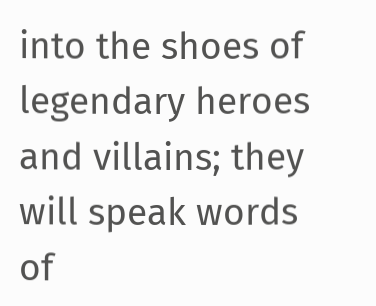into the shoes of legendary heroes and villains; they will speak words of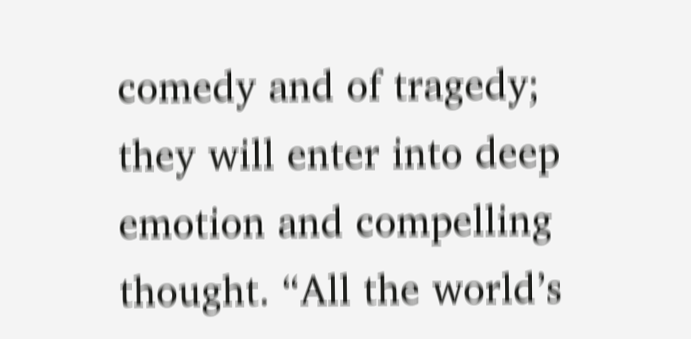comedy and of tragedy; they will enter into deep emotion and compelling thought. “All the world’s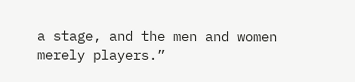a stage, and the men and women merely players.”